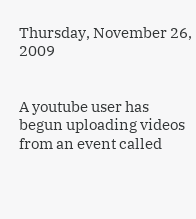Thursday, November 26, 2009


A youtube user has begun uploading videos from an event called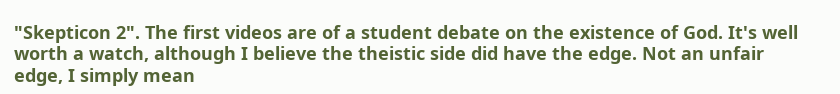"Skepticon 2". The first videos are of a student debate on the existence of God. It's well worth a watch, although I believe the theistic side did have the edge. Not an unfair edge, I simply mean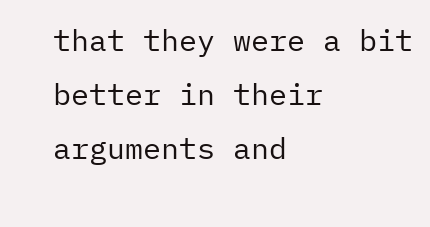that they were a bit better in their arguments and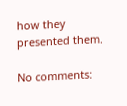how they presented them.

No comments: